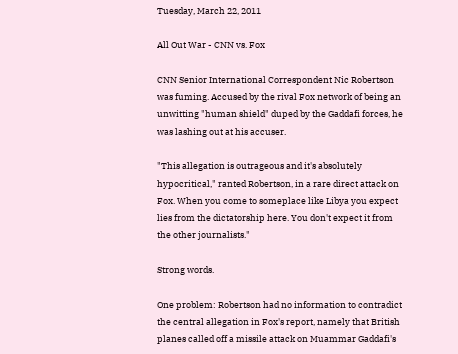Tuesday, March 22, 2011

All Out War - CNN vs. Fox

CNN Senior International Correspondent Nic Robertson was fuming. Accused by the rival Fox network of being an unwitting "human shield" duped by the Gaddafi forces, he was lashing out at his accuser.

"This allegation is outrageous and it's absolutely hypocritical," ranted Robertson, in a rare direct attack on Fox. When you come to someplace like Libya you expect lies from the dictatorship here. You don't expect it from the other journalists."

Strong words.

One problem: Robertson had no information to contradict the central allegation in Fox's report, namely that British planes called off a missile attack on Muammar Gaddafi's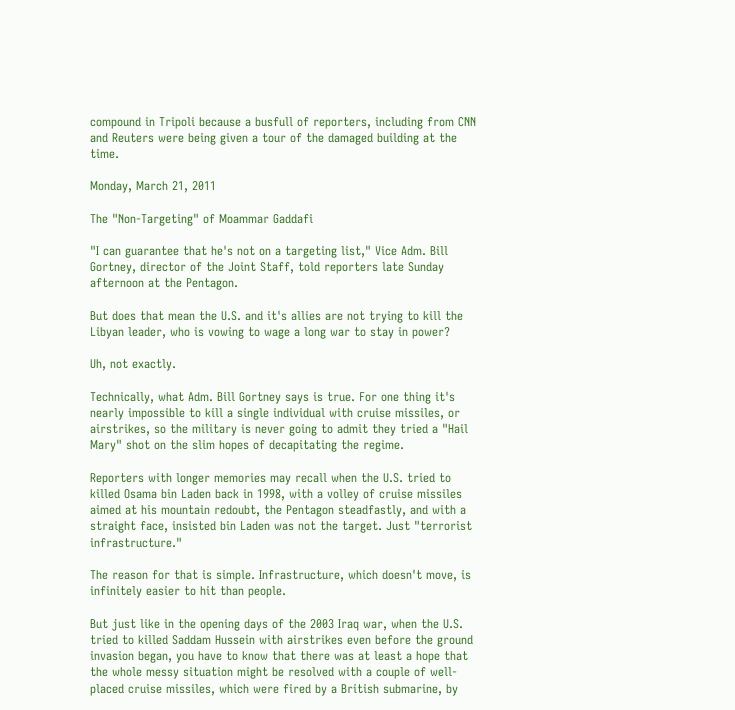compound in Tripoli because a busfull of reporters, including from CNN and Reuters were being given a tour of the damaged building at the time.

Monday, March 21, 2011

The "Non-Targeting" of Moammar Gaddafi

"I can guarantee that he's not on a targeting list," Vice Adm. Bill Gortney, director of the Joint Staff, told reporters late Sunday afternoon at the Pentagon.

But does that mean the U.S. and it's allies are not trying to kill the Libyan leader, who is vowing to wage a long war to stay in power?

Uh, not exactly.

Technically, what Adm. Bill Gortney says is true. For one thing it's nearly impossible to kill a single individual with cruise missiles, or airstrikes, so the military is never going to admit they tried a "Hail Mary" shot on the slim hopes of decapitating the regime.

Reporters with longer memories may recall when the U.S. tried to killed Osama bin Laden back in 1998, with a volley of cruise missiles aimed at his mountain redoubt, the Pentagon steadfastly, and with a straight face, insisted bin Laden was not the target. Just "terrorist infrastructure."

The reason for that is simple. Infrastructure, which doesn't move, is infinitely easier to hit than people.

But just like in the opening days of the 2003 Iraq war, when the U.S. tried to killed Saddam Hussein with airstrikes even before the ground invasion began, you have to know that there was at least a hope that the whole messy situation might be resolved with a couple of well-placed cruise missiles, which were fired by a British submarine, by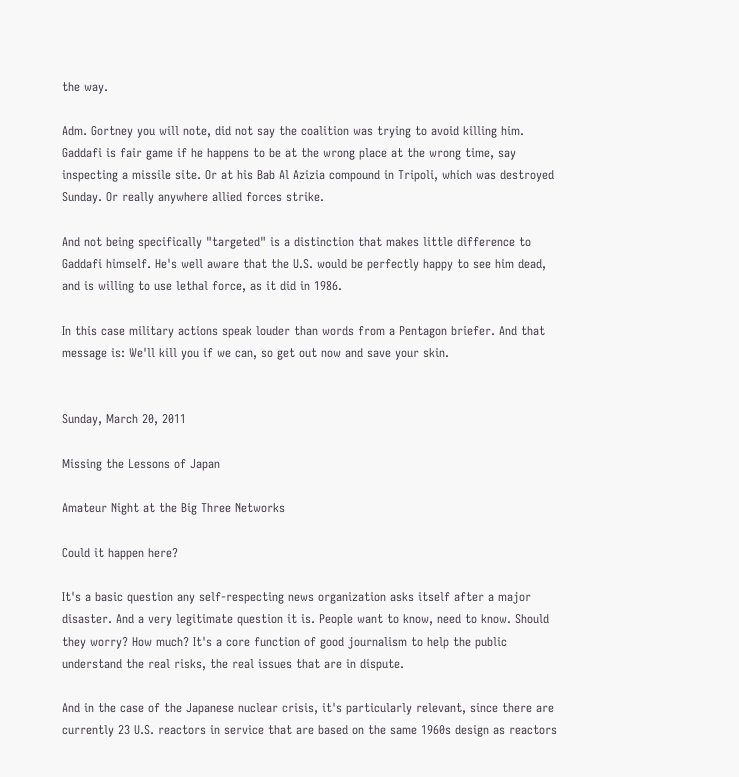the way.

Adm. Gortney you will note, did not say the coalition was trying to avoid killing him. Gaddafi is fair game if he happens to be at the wrong place at the wrong time, say inspecting a missile site. Or at his Bab Al Azizia compound in Tripoli, which was destroyed Sunday. Or really anywhere allied forces strike.

And not being specifically "targeted" is a distinction that makes little difference to Gaddafi himself. He's well aware that the U.S. would be perfectly happy to see him dead, and is willing to use lethal force, as it did in 1986.

In this case military actions speak louder than words from a Pentagon briefer. And that message is: We'll kill you if we can, so get out now and save your skin.


Sunday, March 20, 2011

Missing the Lessons of Japan

Amateur Night at the Big Three Networks

Could it happen here?

It's a basic question any self-respecting news organization asks itself after a major disaster. And a very legitimate question it is. People want to know, need to know. Should they worry? How much? It's a core function of good journalism to help the public understand the real risks, the real issues that are in dispute.

And in the case of the Japanese nuclear crisis, it's particularly relevant, since there are currently 23 U.S. reactors in service that are based on the same 1960s design as reactors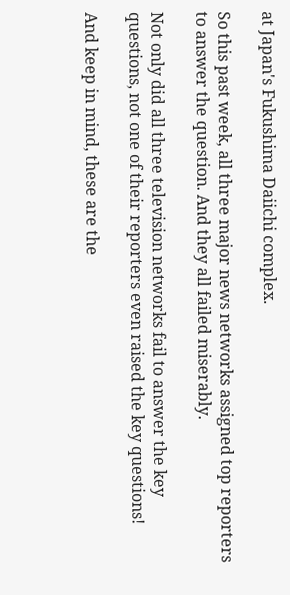at Japan's Fukushima Daiichi complex.

So this past week, all three major news networks assigned top reporters to answer the question. And they all failed miserably.

Not only did all three television networks fail to answer the key questions, not one of their reporters even raised the key questions!

And keep in mind, these are the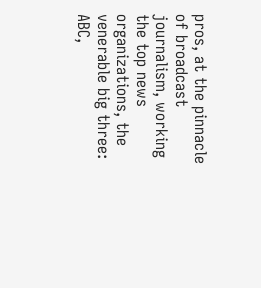pros, at the pinnacle of broadcast journalism, working the top news organizations, the venerable big three: ABC,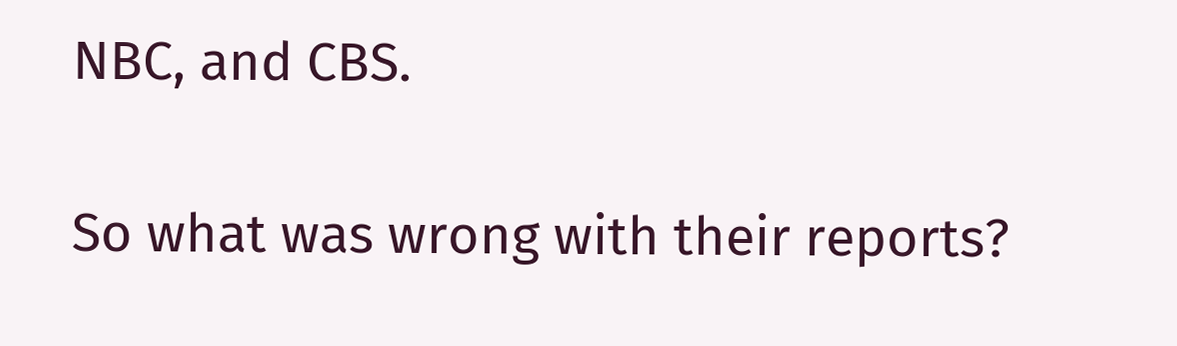NBC, and CBS.

So what was wrong with their reports?